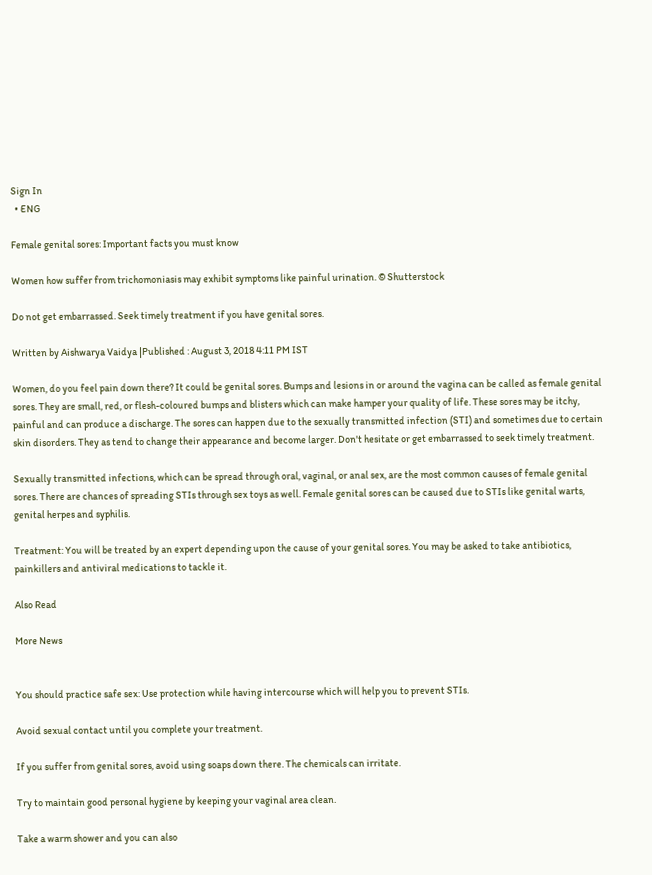Sign In
  • ENG

Female genital sores: Important facts you must know

Women how suffer from trichomoniasis may exhibit symptoms like painful urination. © Shutterstock

Do not get embarrassed. Seek timely treatment if you have genital sores.

Written by Aishwarya Vaidya |Published : August 3, 2018 4:11 PM IST

Women, do you feel pain down there? It could be genital sores. Bumps and lesions in or around the vagina can be called as female genital sores. They are small, red, or flesh-coloured bumps and blisters which can make hamper your quality of life. These sores may be itchy, painful and can produce a discharge. The sores can happen due to the sexually transmitted infection (STI) and sometimes due to certain skin disorders. They as tend to change their appearance and become larger. Don't hesitate or get embarrassed to seek timely treatment.

Sexually transmitted infections, which can be spread through oral, vaginal, or anal sex, are the most common causes of female genital sores. There are chances of spreading STIs through sex toys as well. Female genital sores can be caused due to STIs like genital warts, genital herpes and syphilis.

Treatment: You will be treated by an expert depending upon the cause of your genital sores. You may be asked to take antibiotics, painkillers and antiviral medications to tackle it.

Also Read

More News


You should practice safe sex: Use protection while having intercourse which will help you to prevent STIs.

Avoid sexual contact until you complete your treatment.

If you suffer from genital sores, avoid using soaps down there. The chemicals can irritate.

Try to maintain good personal hygiene by keeping your vaginal area clean.

Take a warm shower and you can also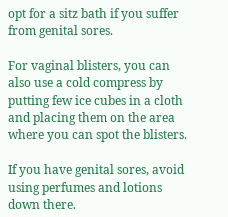opt for a sitz bath if you suffer from genital sores.

For vaginal blisters, you can also use a cold compress by putting few ice cubes in a cloth and placing them on the area where you can spot the blisters.

If you have genital sores, avoid using perfumes and lotions down there.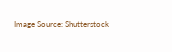Image Source: Shutterstock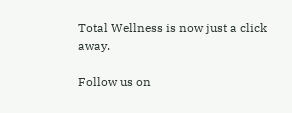Total Wellness is now just a click away.

Follow us on